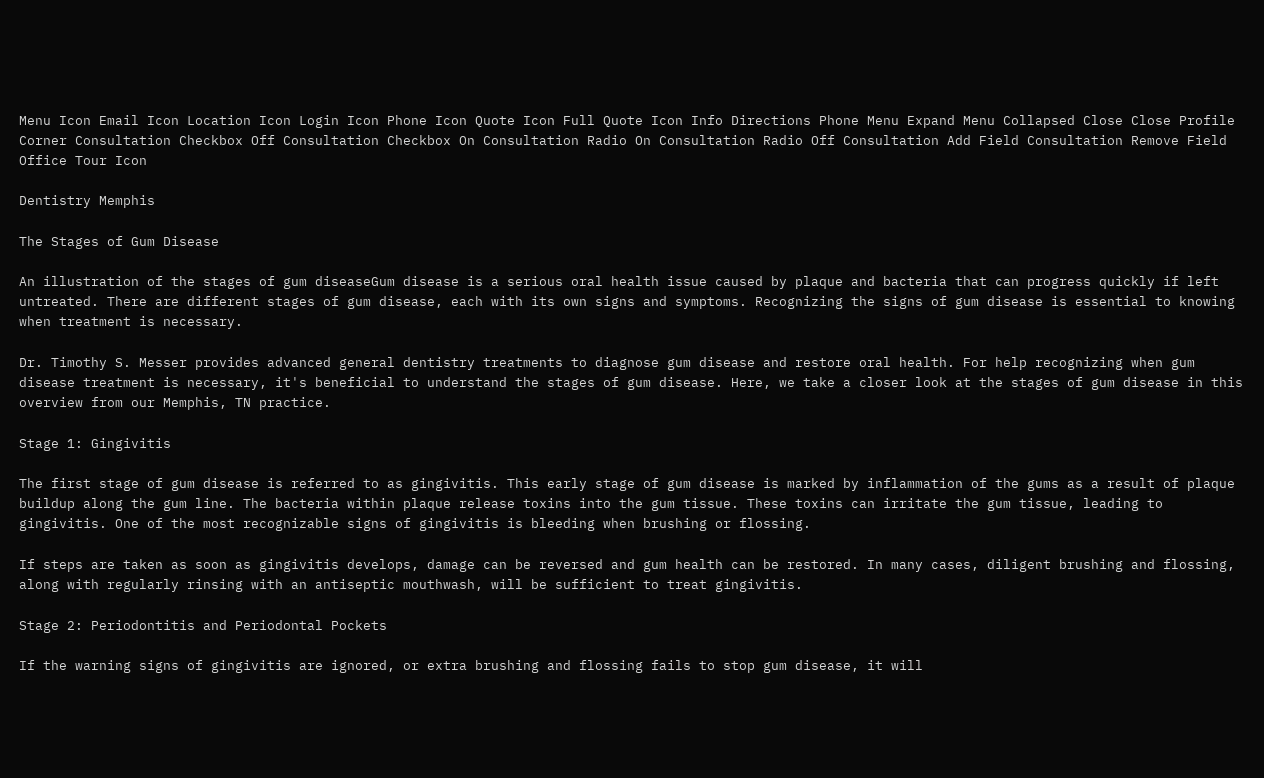Menu Icon Email Icon Location Icon Login Icon Phone Icon Quote Icon Full Quote Icon Info Directions Phone Menu Expand Menu Collapsed Close Close Profile Corner Consultation Checkbox Off Consultation Checkbox On Consultation Radio On Consultation Radio Off Consultation Add Field Consultation Remove Field Office Tour Icon

Dentistry Memphis

The Stages of Gum Disease

An illustration of the stages of gum diseaseGum disease is a serious oral health issue caused by plaque and bacteria that can progress quickly if left untreated. There are different stages of gum disease, each with its own signs and symptoms. Recognizing the signs of gum disease is essential to knowing when treatment is necessary.

Dr. Timothy S. Messer provides advanced general dentistry treatments to diagnose gum disease and restore oral health. For help recognizing when gum disease treatment is necessary, it's beneficial to understand the stages of gum disease. Here, we take a closer look at the stages of gum disease in this overview from our Memphis, TN practice.

Stage 1: Gingivitis

The first stage of gum disease is referred to as gingivitis. This early stage of gum disease is marked by inflammation of the gums as a result of plaque buildup along the gum line. The bacteria within plaque release toxins into the gum tissue. These toxins can irritate the gum tissue, leading to gingivitis. One of the most recognizable signs of gingivitis is bleeding when brushing or flossing.

If steps are taken as soon as gingivitis develops, damage can be reversed and gum health can be restored. In many cases, diligent brushing and flossing, along with regularly rinsing with an antiseptic mouthwash, will be sufficient to treat gingivitis.

Stage 2: Periodontitis and Periodontal Pockets

If the warning signs of gingivitis are ignored, or extra brushing and flossing fails to stop gum disease, it will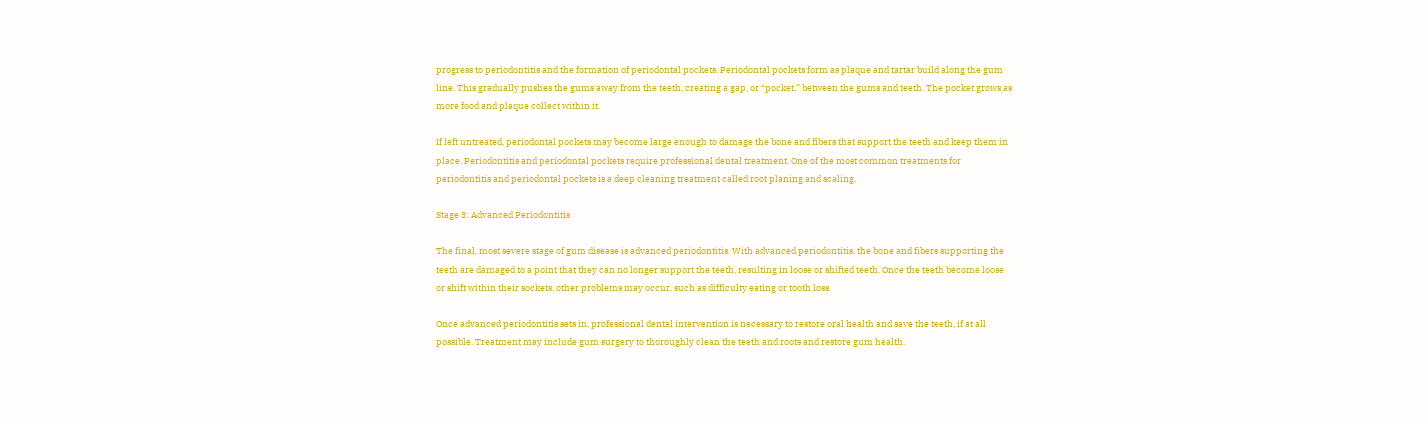progress to periodontitis and the formation of periodontal pockets. Periodontal pockets form as plaque and tartar build along the gum line. This gradually pushes the gums away from the teeth, creating a gap, or “pocket,” between the gums and teeth. The pocket grows as more food and plaque collect within it.

If left untreated, periodontal pockets may become large enough to damage the bone and fibers that support the teeth and keep them in place. Periodontitis and periodontal pockets require professional dental treatment. One of the most common treatments for periodontitis and periodontal pockets is a deep cleaning treatment called root planing and scaling.

Stage 3: Advanced Periodontitis

The final, most severe stage of gum disease is advanced periodontitis. With advanced periodontitis, the bone and fibers supporting the teeth are damaged to a point that they can no longer support the teeth, resulting in loose or shifted teeth. Once the teeth become loose or shift within their sockets, other problems may occur, such as difficulty eating or tooth loss.

Once advanced periodontitis sets in, professional dental intervention is necessary to restore oral health and save the teeth, if at all possible. Treatment may include gum surgery to thoroughly clean the teeth and roots and restore gum health.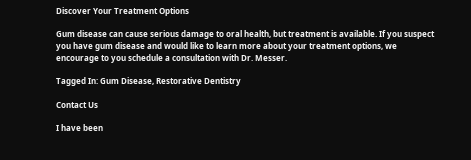Discover Your Treatment Options

Gum disease can cause serious damage to oral health, but treatment is available. If you suspect you have gum disease and would like to learn more about your treatment options, we encourage to you schedule a consultation with Dr. Messer.

Tagged In: Gum Disease, Restorative Dentistry

Contact Us

I have been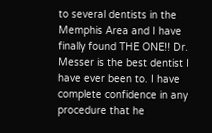to several dentists in the Memphis Area and I have finally found THE ONE!! Dr. Messer is the best dentist I have ever been to. I have complete confidence in any procedure that he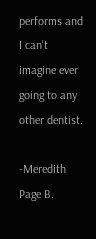performs and I can't imagine ever going to any other dentist.

-Meredith Page B.